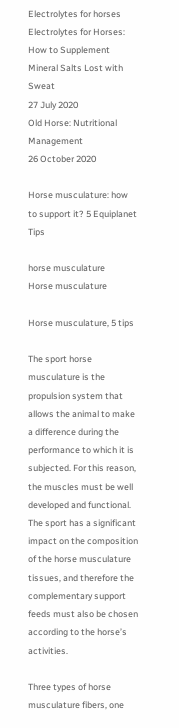Electrolytes for horses
Electrolytes for Horses: How to Supplement Mineral Salts Lost with Sweat
27 July 2020
Old Horse: Nutritional Management
26 October 2020

Horse musculature: how to support it? 5 Equiplanet Tips

horse musculature
Horse musculature

Horse musculature, 5 tips

The sport horse musculature is the propulsion system that allows the animal to make a difference during the performance to which it is subjected. For this reason, the muscles must be well developed and functional. The sport has a significant impact on the composition of the horse musculature tissues, and therefore the complementary support feeds must also be chosen according to the horse’s activities.

Three types of horse musculature fibers, one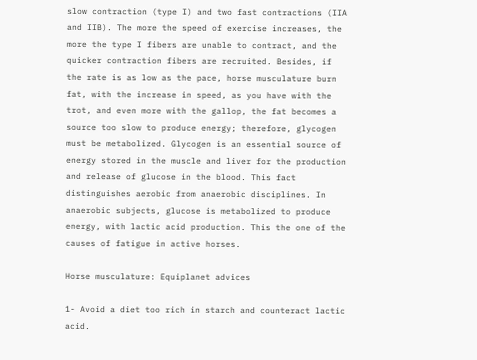slow contraction (type I) and two fast contractions (IIA and IIB). The more the speed of exercise increases, the more the type I fibers are unable to contract, and the quicker contraction fibers are recruited. Besides, if the rate is as low as the pace, horse musculature burn fat, with the increase in speed, as you have with the trot, and even more with the gallop, the fat becomes a source too slow to produce energy; therefore, glycogen must be metabolized. Glycogen is an essential source of energy stored in the muscle and liver for the production and release of glucose in the blood. This fact distinguishes aerobic from anaerobic disciplines. In anaerobic subjects, glucose is metabolized to produce energy, with lactic acid production. This the one of the causes of fatigue in active horses.

Horse musculature: Equiplanet advices

1- Avoid a diet too rich in starch and counteract lactic acid.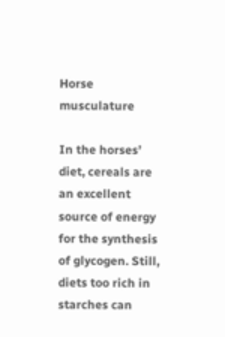Horse musculature

In the horses’ diet, cereals are an excellent source of energy for the synthesis of glycogen. Still, diets too rich in starches can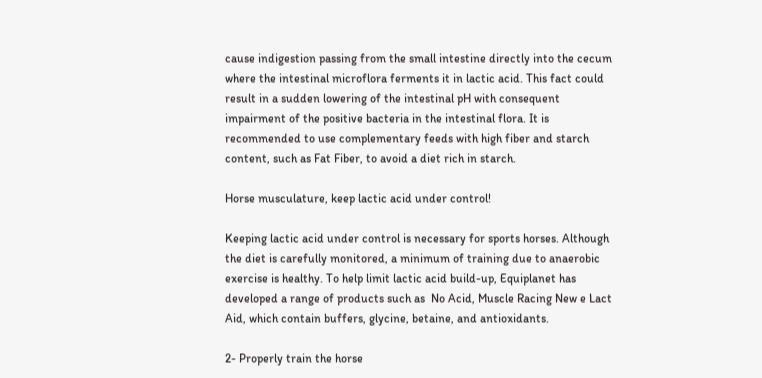cause indigestion passing from the small intestine directly into the cecum where the intestinal microflora ferments it in lactic acid. This fact could result in a sudden lowering of the intestinal pH with consequent impairment of the positive bacteria in the intestinal flora. It is recommended to use complementary feeds with high fiber and starch content, such as Fat Fiber, to avoid a diet rich in starch.

Horse musculature, keep lactic acid under control!

Keeping lactic acid under control is necessary for sports horses. Although the diet is carefully monitored, a minimum of training due to anaerobic exercise is healthy. To help limit lactic acid build-up, Equiplanet has developed a range of products such as  No Acid, Muscle Racing New e Lact Aid, which contain buffers, glycine, betaine, and antioxidants.

2- Properly train the horse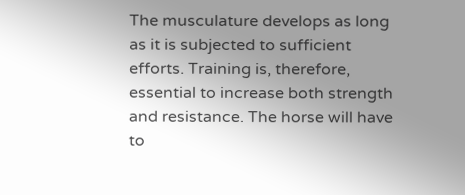The musculature develops as long as it is subjected to sufficient efforts. Training is, therefore, essential to increase both strength and resistance. The horse will have to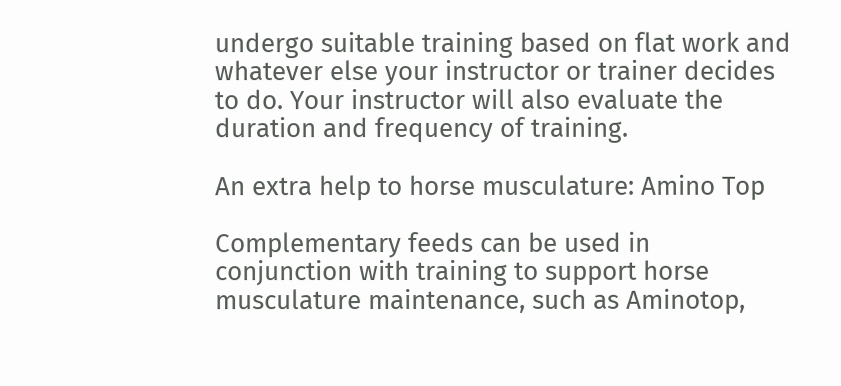undergo suitable training based on flat work and whatever else your instructor or trainer decides to do. Your instructor will also evaluate the duration and frequency of training.

An extra help to horse musculature: Amino Top

Complementary feeds can be used in conjunction with training to support horse musculature maintenance, such as Aminotop,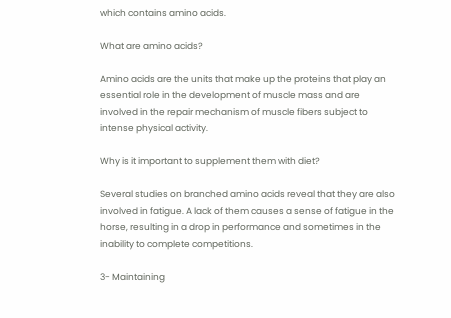which contains amino acids.

What are amino acids?

Amino acids are the units that make up the proteins that play an essential role in the development of muscle mass and are involved in the repair mechanism of muscle fibers subject to intense physical activity.

Why is it important to supplement them with diet?

Several studies on branched amino acids reveal that they are also involved in fatigue. A lack of them causes a sense of fatigue in the horse, resulting in a drop in performance and sometimes in the inability to complete competitions.

3- Maintaining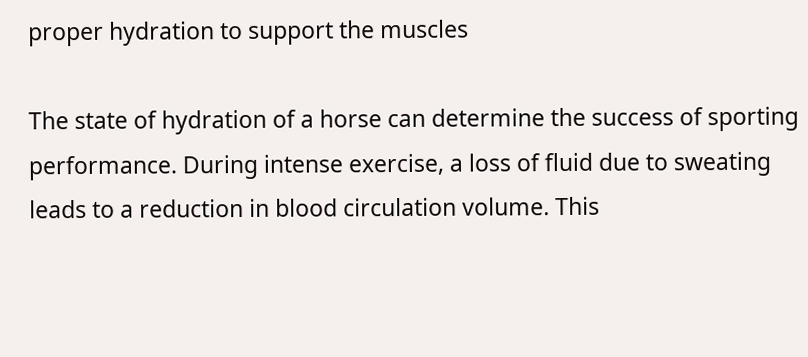proper hydration to support the muscles

The state of hydration of a horse can determine the success of sporting performance. During intense exercise, a loss of fluid due to sweating leads to a reduction in blood circulation volume. This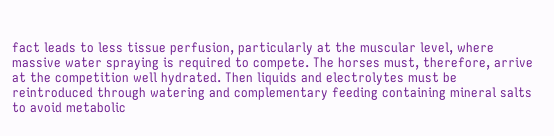fact leads to less tissue perfusion, particularly at the muscular level, where massive water spraying is required to compete. The horses must, therefore, arrive at the competition well hydrated. Then liquids and electrolytes must be reintroduced through watering and complementary feeding containing mineral salts to avoid metabolic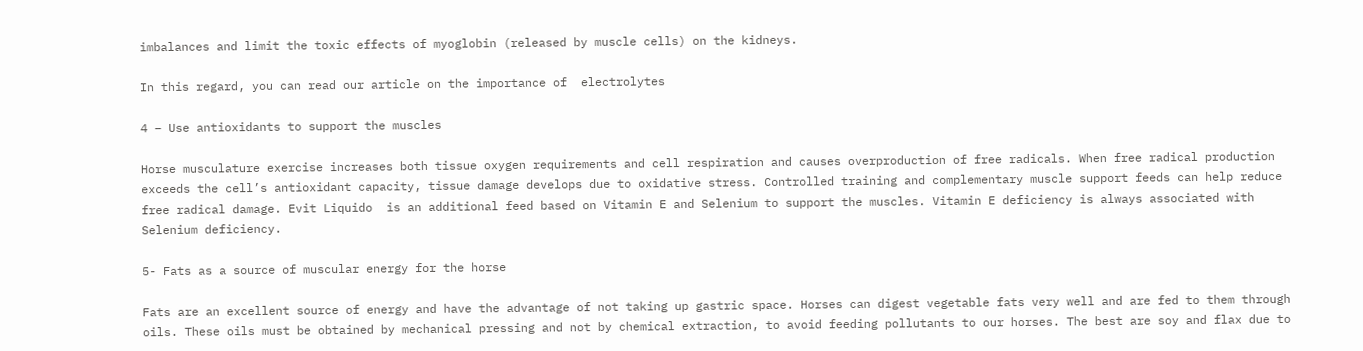imbalances and limit the toxic effects of myoglobin (released by muscle cells) on the kidneys.

In this regard, you can read our article on the importance of  electrolytes

4 – Use antioxidants to support the muscles

Horse musculature exercise increases both tissue oxygen requirements and cell respiration and causes overproduction of free radicals. When free radical production exceeds the cell’s antioxidant capacity, tissue damage develops due to oxidative stress. Controlled training and complementary muscle support feeds can help reduce free radical damage. Evit Liquido  is an additional feed based on Vitamin E and Selenium to support the muscles. Vitamin E deficiency is always associated with Selenium deficiency.

5- Fats as a source of muscular energy for the horse

Fats are an excellent source of energy and have the advantage of not taking up gastric space. Horses can digest vegetable fats very well and are fed to them through oils. These oils must be obtained by mechanical pressing and not by chemical extraction, to avoid feeding pollutants to our horses. The best are soy and flax due to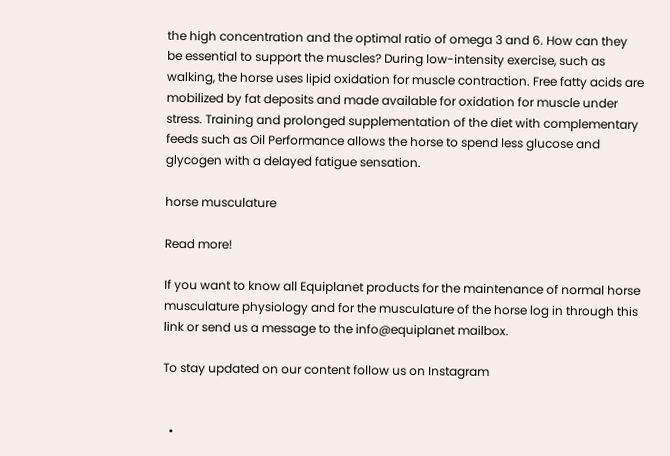the high concentration and the optimal ratio of omega 3 and 6. How can they be essential to support the muscles? During low-intensity exercise, such as walking, the horse uses lipid oxidation for muscle contraction. Free fatty acids are mobilized by fat deposits and made available for oxidation for muscle under stress. Training and prolonged supplementation of the diet with complementary feeds such as Oil Performance allows the horse to spend less glucose and glycogen with a delayed fatigue sensation.

horse musculature

Read more!

If you want to know all Equiplanet products for the maintenance of normal horse musculature physiology and for the musculature of the horse log in through this link or send us a message to the info@equiplanet mailbox.

To stay updated on our content follow us on Instagram


  •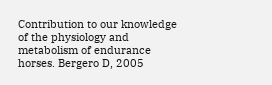Contribution to our knowledge of the physiology and metabolism of endurance horses. Bergero D, 2005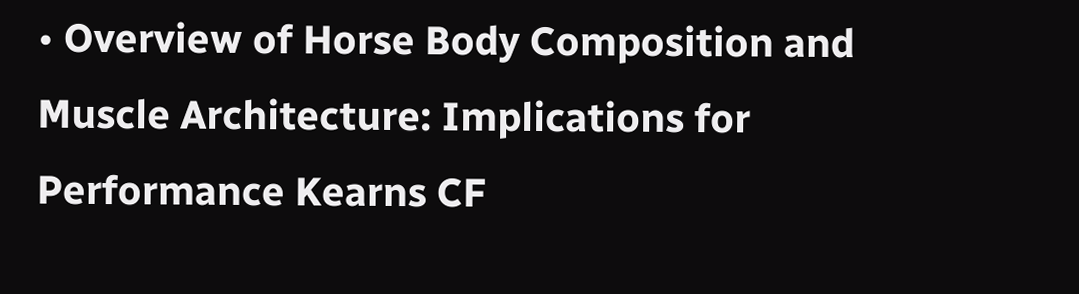• Overview of Horse Body Composition and Muscle Architecture: Implications for Performance Kearns CF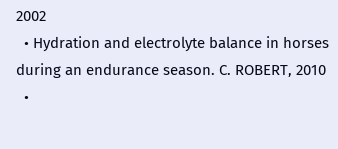2002
  • Hydration and electrolyte balance in horses during an endurance season. C. ROBERT, 2010
  •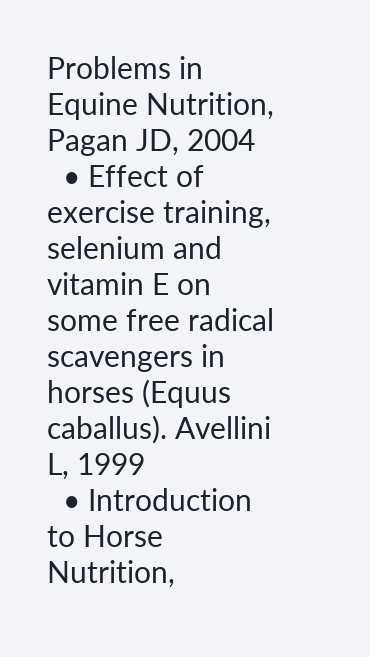Problems in Equine Nutrition, Pagan JD, 2004
  • Effect of exercise training, selenium and vitamin E on some free radical scavengers in horses (Equus caballus). Avellini L, 1999
  • Introduction to Horse Nutrition,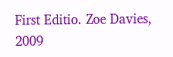First Editio. Zoe Davies, 2009